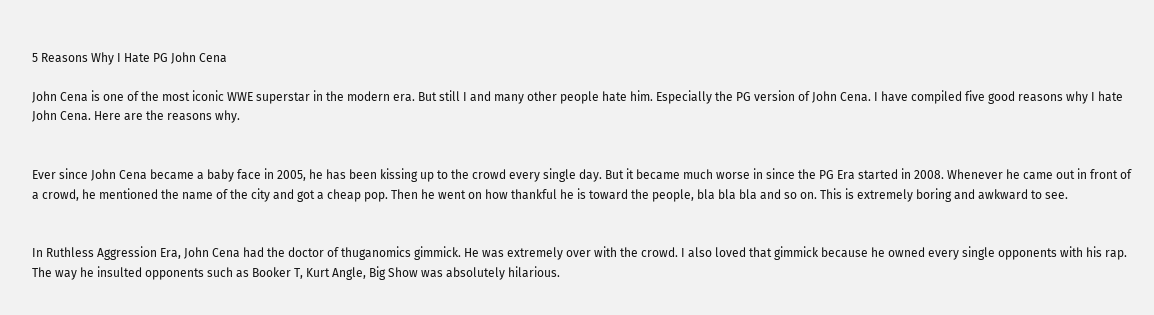5 Reasons Why I Hate PG John Cena

John Cena is one of the most iconic WWE superstar in the modern era. But still I and many other people hate him. Especially the PG version of John Cena. I have compiled five good reasons why I hate John Cena. Here are the reasons why.


Ever since John Cena became a baby face in 2005, he has been kissing up to the crowd every single day. But it became much worse in since the PG Era started in 2008. Whenever he came out in front of a crowd, he mentioned the name of the city and got a cheap pop. Then he went on how thankful he is toward the people, bla bla bla and so on. This is extremely boring and awkward to see.


In Ruthless Aggression Era, John Cena had the doctor of thuganomics gimmick. He was extremely over with the crowd. I also loved that gimmick because he owned every single opponents with his rap. The way he insulted opponents such as Booker T, Kurt Angle, Big Show was absolutely hilarious.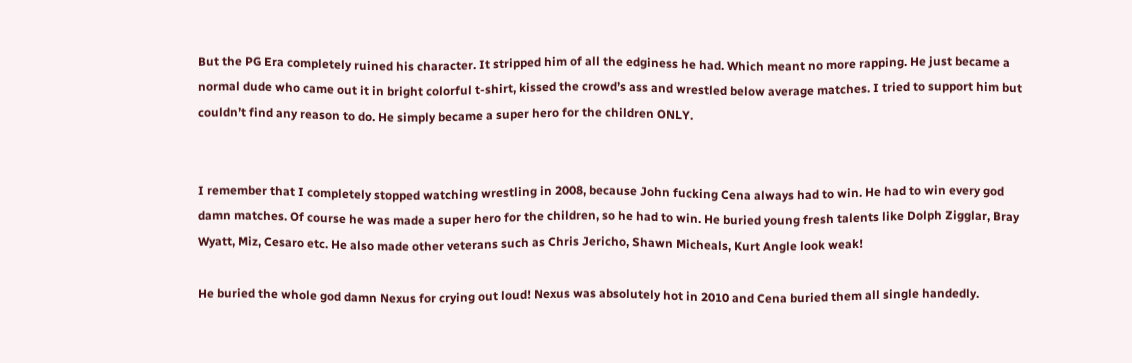But the PG Era completely ruined his character. It stripped him of all the edginess he had. Which meant no more rapping. He just became a normal dude who came out it in bright colorful t-shirt, kissed the crowd’s ass and wrestled below average matches. I tried to support him but couldn’t find any reason to do. He simply became a super hero for the children ONLY.


I remember that I completely stopped watching wrestling in 2008, because John fucking Cena always had to win. He had to win every god damn matches. Of course he was made a super hero for the children, so he had to win. He buried young fresh talents like Dolph Zigglar, Bray Wyatt, Miz, Cesaro etc. He also made other veterans such as Chris Jericho, Shawn Micheals, Kurt Angle look weak!

He buried the whole god damn Nexus for crying out loud! Nexus was absolutely hot in 2010 and Cena buried them all single handedly.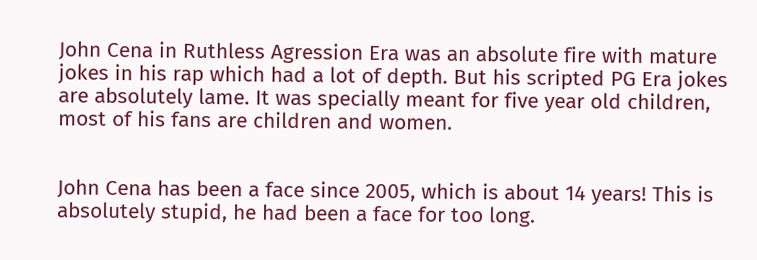John Cena in Ruthless Agression Era was an absolute fire with mature jokes in his rap which had a lot of depth. But his scripted PG Era jokes are absolutely lame. It was specially meant for five year old children, most of his fans are children and women.


John Cena has been a face since 2005, which is about 14 years! This is absolutely stupid, he had been a face for too long.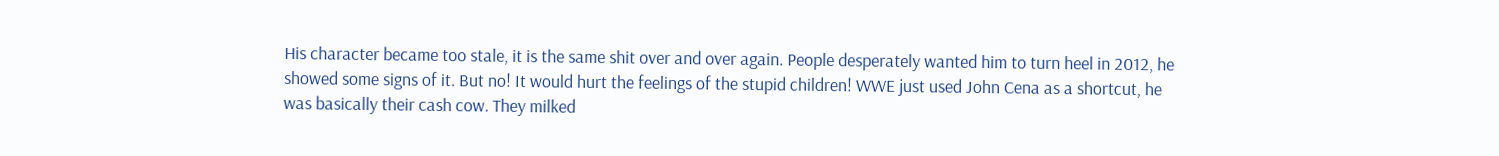His character became too stale, it is the same shit over and over again. People desperately wanted him to turn heel in 2012, he showed some signs of it. But no! It would hurt the feelings of the stupid children! WWE just used John Cena as a shortcut, he was basically their cash cow. They milked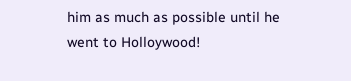him as much as possible until he went to Holloywood!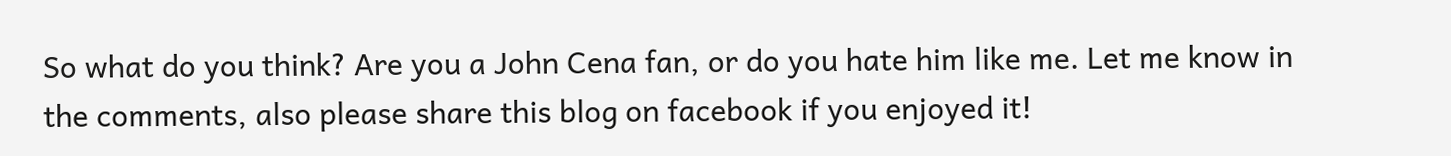So what do you think? Are you a John Cena fan, or do you hate him like me. Let me know in the comments, also please share this blog on facebook if you enjoyed it!